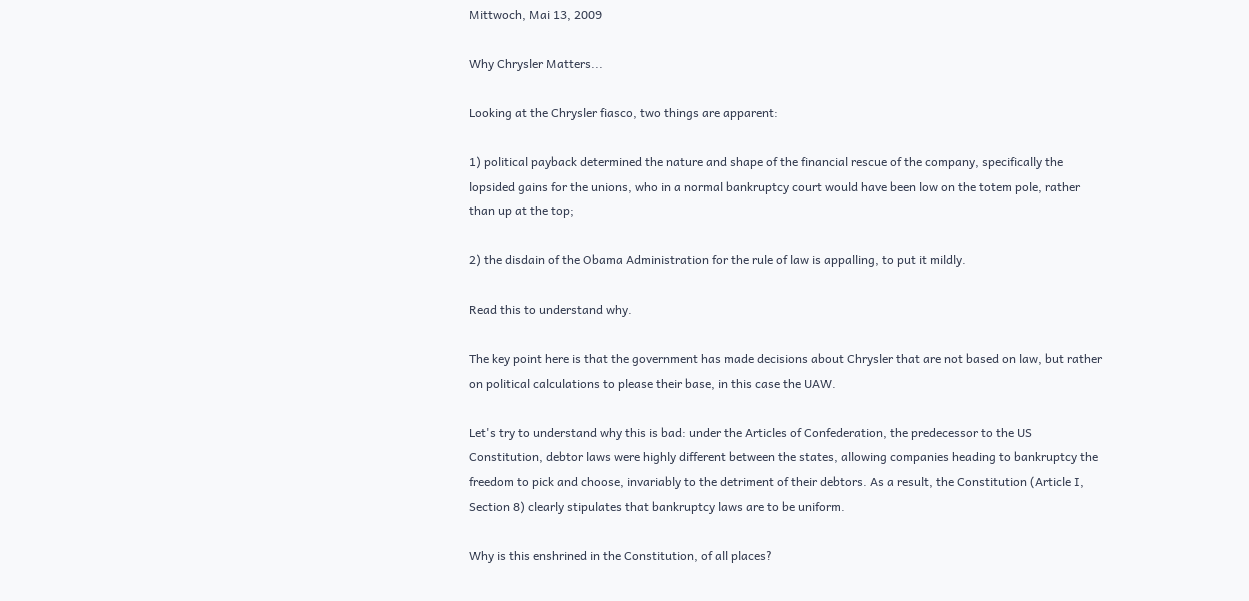Mittwoch, Mai 13, 2009

Why Chrysler Matters...

Looking at the Chrysler fiasco, two things are apparent:

1) political payback determined the nature and shape of the financial rescue of the company, specifically the lopsided gains for the unions, who in a normal bankruptcy court would have been low on the totem pole, rather than up at the top;

2) the disdain of the Obama Administration for the rule of law is appalling, to put it mildly.

Read this to understand why.

The key point here is that the government has made decisions about Chrysler that are not based on law, but rather on political calculations to please their base, in this case the UAW.

Let's try to understand why this is bad: under the Articles of Confederation, the predecessor to the US Constitution, debtor laws were highly different between the states, allowing companies heading to bankruptcy the freedom to pick and choose, invariably to the detriment of their debtors. As a result, the Constitution (Article I, Section 8) clearly stipulates that bankruptcy laws are to be uniform.

Why is this enshrined in the Constitution, of all places?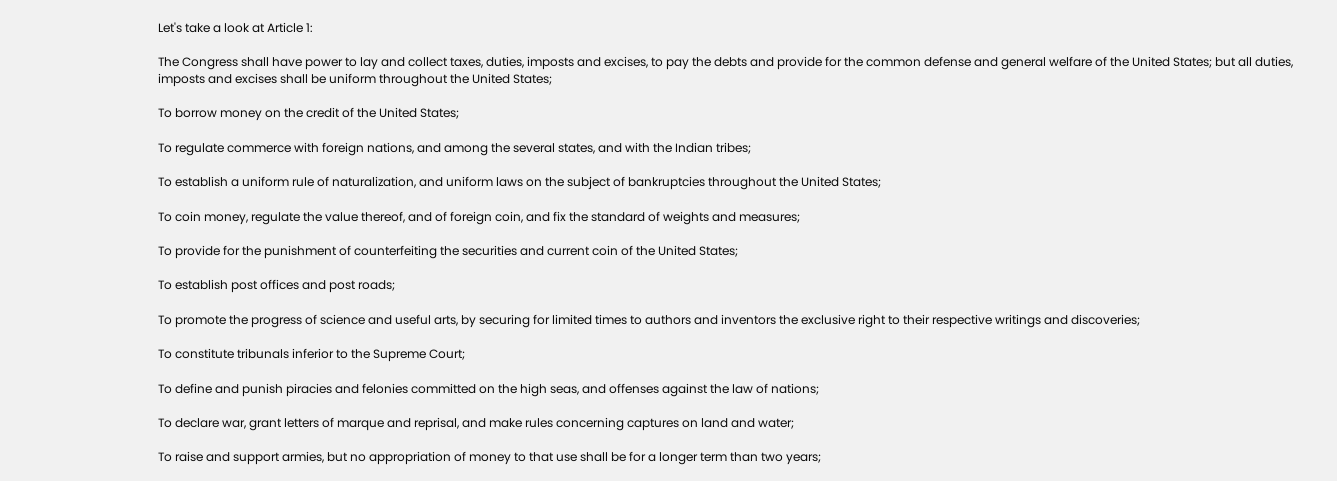Let's take a look at Article 1:

The Congress shall have power to lay and collect taxes, duties, imposts and excises, to pay the debts and provide for the common defense and general welfare of the United States; but all duties, imposts and excises shall be uniform throughout the United States;

To borrow money on the credit of the United States;

To regulate commerce with foreign nations, and among the several states, and with the Indian tribes;

To establish a uniform rule of naturalization, and uniform laws on the subject of bankruptcies throughout the United States;

To coin money, regulate the value thereof, and of foreign coin, and fix the standard of weights and measures;

To provide for the punishment of counterfeiting the securities and current coin of the United States;

To establish post offices and post roads;

To promote the progress of science and useful arts, by securing for limited times to authors and inventors the exclusive right to their respective writings and discoveries;

To constitute tribunals inferior to the Supreme Court;

To define and punish piracies and felonies committed on the high seas, and offenses against the law of nations;

To declare war, grant letters of marque and reprisal, and make rules concerning captures on land and water;

To raise and support armies, but no appropriation of money to that use shall be for a longer term than two years;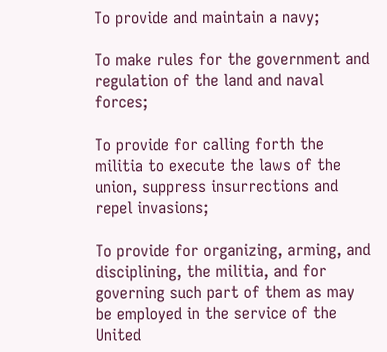To provide and maintain a navy;

To make rules for the government and regulation of the land and naval forces;

To provide for calling forth the militia to execute the laws of the union, suppress insurrections and repel invasions;

To provide for organizing, arming, and disciplining, the militia, and for governing such part of them as may be employed in the service of the United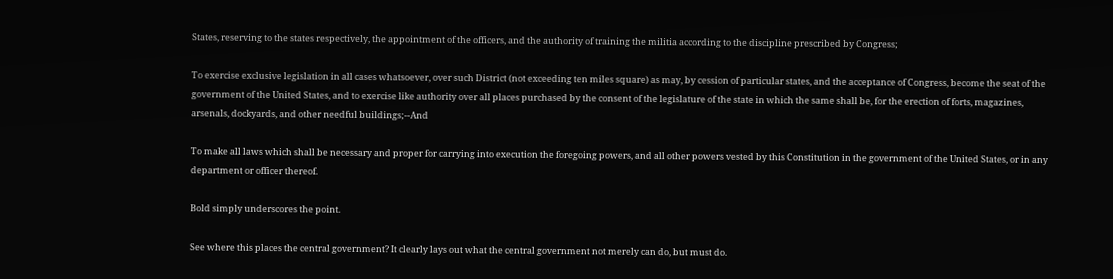States, reserving to the states respectively, the appointment of the officers, and the authority of training the militia according to the discipline prescribed by Congress;

To exercise exclusive legislation in all cases whatsoever, over such District (not exceeding ten miles square) as may, by cession of particular states, and the acceptance of Congress, become the seat of the government of the United States, and to exercise like authority over all places purchased by the consent of the legislature of the state in which the same shall be, for the erection of forts, magazines, arsenals, dockyards, and other needful buildings;--And

To make all laws which shall be necessary and proper for carrying into execution the foregoing powers, and all other powers vested by this Constitution in the government of the United States, or in any department or officer thereof.

Bold simply underscores the point.

See where this places the central government? It clearly lays out what the central government not merely can do, but must do.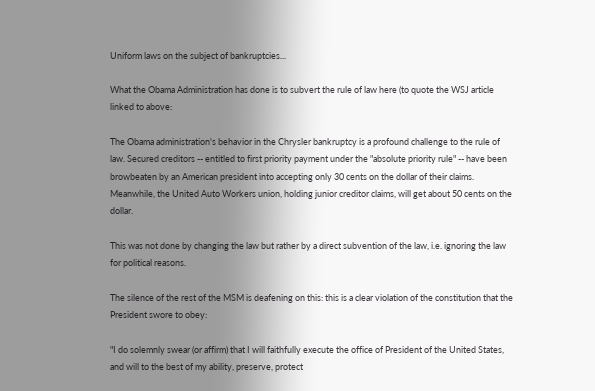Uniform laws on the subject of bankruptcies...

What the Obama Administration has done is to subvert the rule of law here (to quote the WSJ article linked to above:

The Obama administration's behavior in the Chrysler bankruptcy is a profound challenge to the rule of law. Secured creditors -- entitled to first priority payment under the "absolute priority rule" -- have been browbeaten by an American president into accepting only 30 cents on the dollar of their claims. Meanwhile, the United Auto Workers union, holding junior creditor claims, will get about 50 cents on the dollar.

This was not done by changing the law but rather by a direct subvention of the law, i.e. ignoring the law for political reasons.

The silence of the rest of the MSM is deafening on this: this is a clear violation of the constitution that the President swore to obey:

"I do solemnly swear (or affirm) that I will faithfully execute the office of President of the United States, and will to the best of my ability, preserve, protect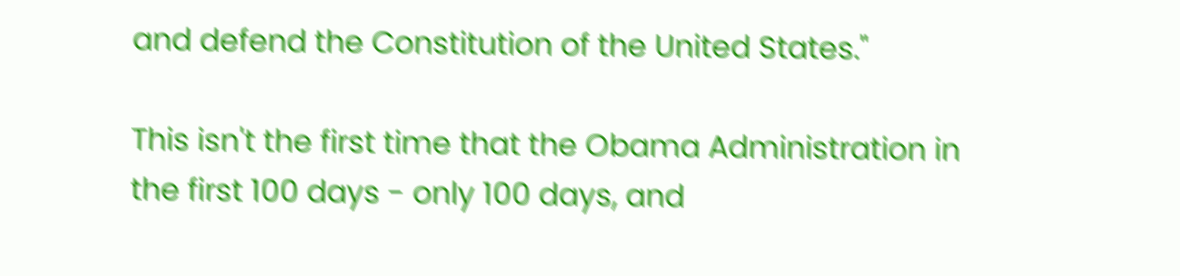and defend the Constitution of the United States."

This isn't the first time that the Obama Administration in the first 100 days - only 100 days, and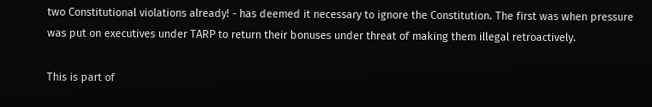two Constitutional violations already! - has deemed it necessary to ignore the Constitution. The first was when pressure was put on executives under TARP to return their bonuses under threat of making them illegal retroactively.

This is part of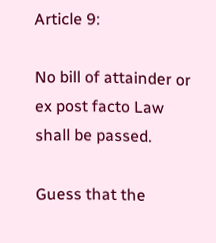Article 9:

No bill of attainder or ex post facto Law shall be passed.

Guess that the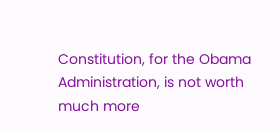Constitution, for the Obama Administration, is not worth much more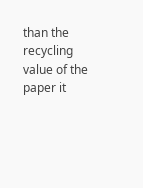than the recycling value of the paper it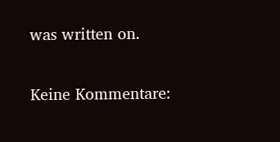was written on.

Keine Kommentare: